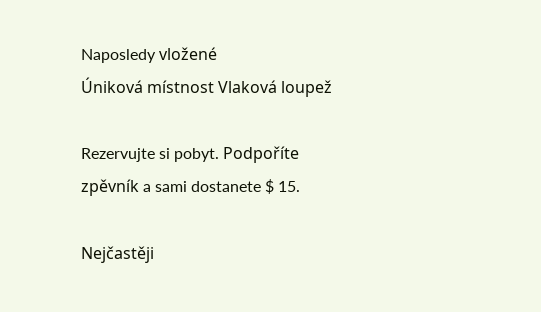Naposledy vložené
Úniková místnost Vlaková loupež

Rezervujte si pobyt. Podpoříte zpěvník a sami dostanete $ 15.

Nejčastěji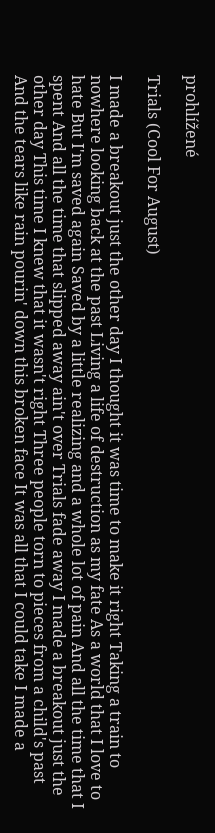prohlížené

Trials (Cool For August)

I made a breakout just the other day I thought it was time to make it right Taking a train to nowhere looking back at the past Living a life of destruction as my fate As a world that I love to hate But I'm saved again Saved by a little realizing and a whole lot of pain And all the time that I spent And all the time that slipped away ain't over Trials fade away I made a breakout just the other day This time I knew that it wasn't right Three people torn to pieces from a child's past And the tears like rain pourin' down this broken face It was all that I could take I made a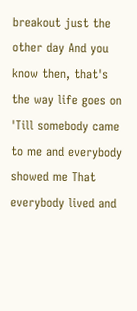breakout just the other day And you know then, that's the way life goes on 'Till somebody came to me and everybody showed me That everybody lived and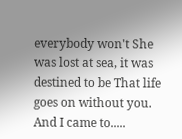everybody won't She was lost at sea, it was destined to be That life goes on without you. And I came to.....